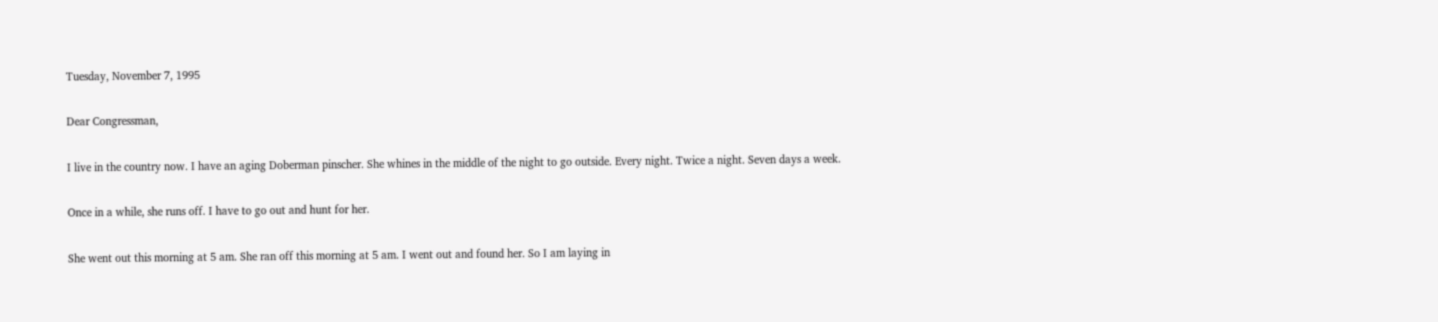Tuesday, November 7, 1995

Dear Congressman,

I live in the country now. I have an aging Doberman pinscher. She whines in the middle of the night to go outside. Every night. Twice a night. Seven days a week.

Once in a while, she runs off. I have to go out and hunt for her.

She went out this morning at 5 am. She ran off this morning at 5 am. I went out and found her. So I am laying in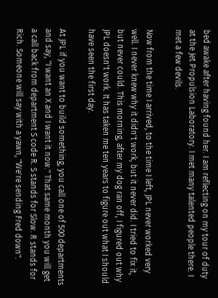bed awake after having found her. I am reflecting on my tour of duty at the Jet Propulsion Laboratory. I met many talented people there. I met a few devils.

Now from the time I arrived, to the time I left, JPL never worked very well. I never knew why it didn't work, but it never did. I tried to fix it, but never could. This morning, after my dog ran off, I figured out why JPL doesn't work. It has taken me ten years to figure out what I should have seen the first day.

At JPL if you want to build something, you call one of 500 departments and say, "I want an X and I want it now." That same month you will get a call back from department S code R. S stands for Slow. R stands for Rich. Someone will say with a yawn, "We're sending Fred down".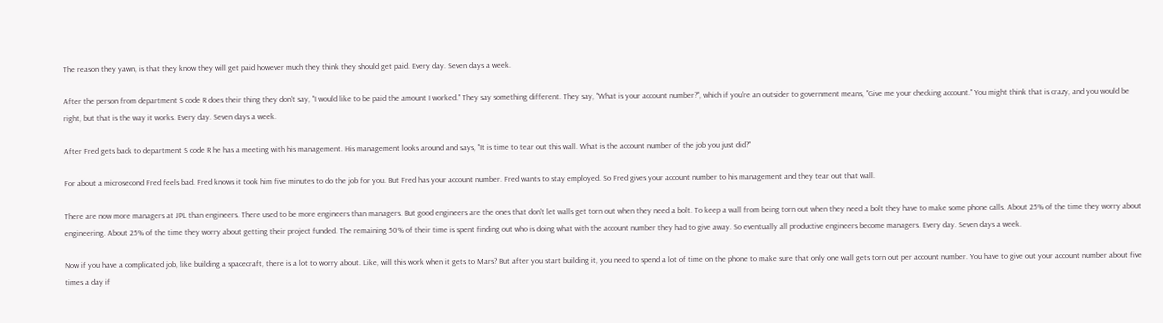The reason they yawn, is that they know they will get paid however much they think they should get paid. Every day. Seven days a week.

After the person from department S code R does their thing they don't say, "I would like to be paid the amount I worked." They say something different. They say, "What is your account number?", which if you're an outsider to government means, "Give me your checking account." You might think that is crazy, and you would be right, but that is the way it works. Every day. Seven days a week.

After Fred gets back to department S code R he has a meeting with his management. His management looks around and says, "It is time to tear out this wall. What is the account number of the job you just did?"

For about a microsecond Fred feels bad. Fred knows it took him five minutes to do the job for you. But Fred has your account number. Fred wants to stay employed. So Fred gives your account number to his management and they tear out that wall.

There are now more managers at JPL than engineers. There used to be more engineers than managers. But good engineers are the ones that don't let walls get torn out when they need a bolt. To keep a wall from being torn out when they need a bolt they have to make some phone calls. About 25% of the time they worry about engineering. About 25% of the time they worry about getting their project funded. The remaining 50% of their time is spent finding out who is doing what with the account number they had to give away. So eventually all productive engineers become managers. Every day. Seven days a week.

Now if you have a complicated job, like building a spacecraft, there is a lot to worry about. Like, will this work when it gets to Mars? But after you start building it, you need to spend a lot of time on the phone to make sure that only one wall gets torn out per account number. You have to give out your account number about five times a day if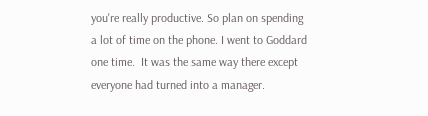you're really productive. So plan on spending a lot of time on the phone. I went to Goddard one time.  It was the same way there except everyone had turned into a manager.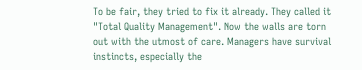To be fair, they tried to fix it already. They called it "Total Quality Management". Now the walls are torn out with the utmost of care. Managers have survival instincts, especially the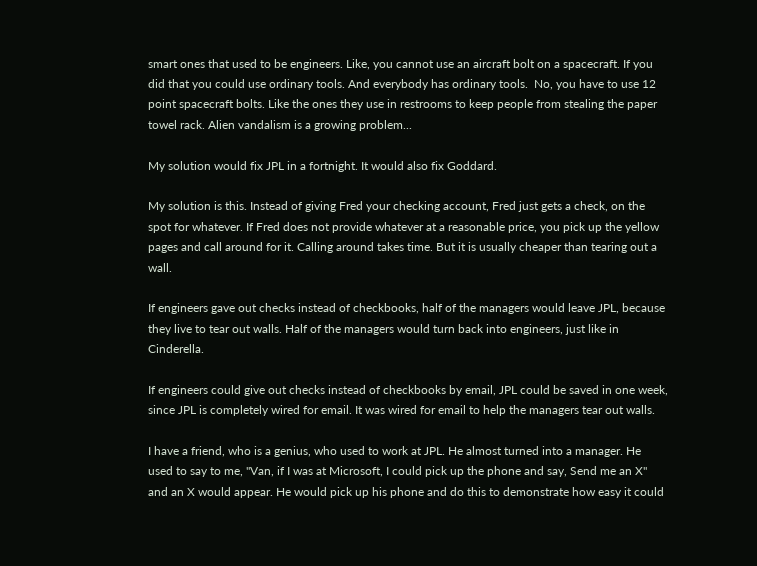smart ones that used to be engineers. Like, you cannot use an aircraft bolt on a spacecraft. If you did that you could use ordinary tools. And everybody has ordinary tools.  No, you have to use 12 point spacecraft bolts. Like the ones they use in restrooms to keep people from stealing the paper towel rack. Alien vandalism is a growing problem...

My solution would fix JPL in a fortnight. It would also fix Goddard.

My solution is this. Instead of giving Fred your checking account, Fred just gets a check, on the spot for whatever. If Fred does not provide whatever at a reasonable price, you pick up the yellow pages and call around for it. Calling around takes time. But it is usually cheaper than tearing out a wall.

If engineers gave out checks instead of checkbooks, half of the managers would leave JPL, because they live to tear out walls. Half of the managers would turn back into engineers, just like in Cinderella.

If engineers could give out checks instead of checkbooks by email, JPL could be saved in one week, since JPL is completely wired for email. It was wired for email to help the managers tear out walls.

I have a friend, who is a genius, who used to work at JPL. He almost turned into a manager. He used to say to me, "Van, if I was at Microsoft, I could pick up the phone and say, Send me an X" and an X would appear. He would pick up his phone and do this to demonstrate how easy it could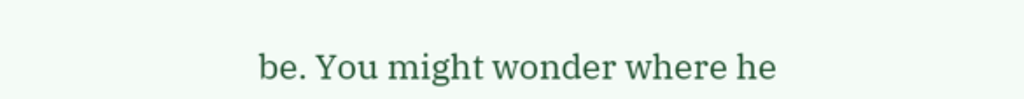be. You might wonder where he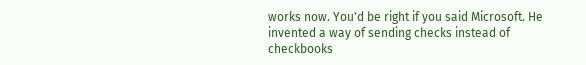works now. You'd be right if you said Microsoft. He invented a way of sending checks instead of checkbooks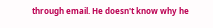through email. He doesn't know why he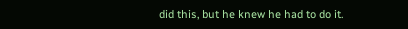did this, but he knew he had to do it.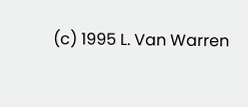(c) 1995 L. Van Warren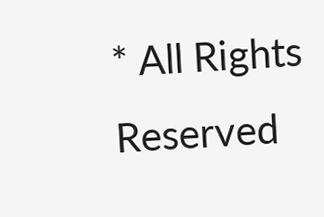* All Rights Reserved